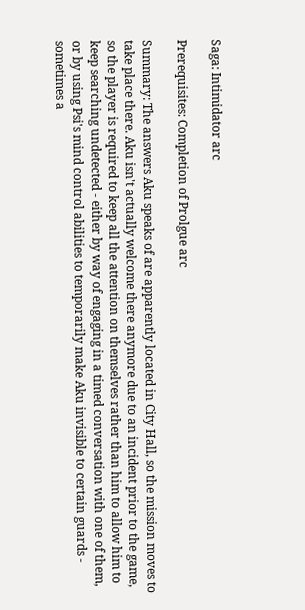Saga: Intimidator arc

Prerequisites: Completion of Prolgue arc

Summary: The answers Aku speaks of are apparently located in City Hall, so the mission moves to take place there. Aku isn't actually welcome there anymore due to an incident prior to the game, so the player is required to keep all the attention on themselves rather than him to allow him to keep searching undetected - either by way of engaging in a timed conversation with one of them, or by using Psi's mind control abilities to temporarily make Aku invisible to certain guards - sometimes a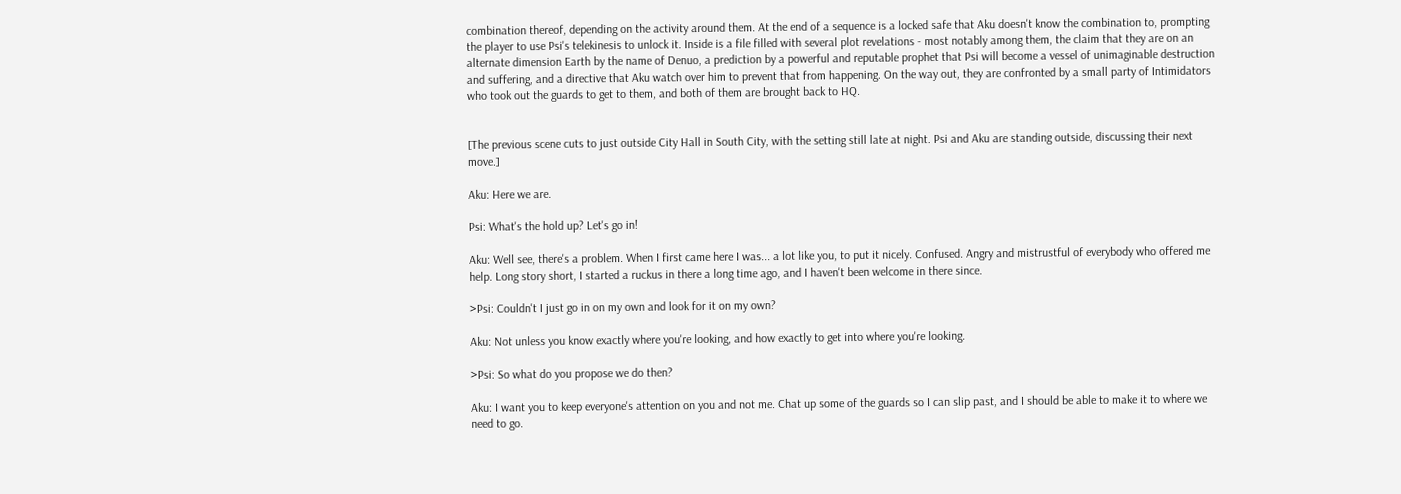combination thereof, depending on the activity around them. At the end of a sequence is a locked safe that Aku doesn't know the combination to, prompting the player to use Psi's telekinesis to unlock it. Inside is a file filled with several plot revelations - most notably among them, the claim that they are on an alternate dimension Earth by the name of Denuo, a prediction by a powerful and reputable prophet that Psi will become a vessel of unimaginable destruction and suffering, and a directive that Aku watch over him to prevent that from happening. On the way out, they are confronted by a small party of Intimidators who took out the guards to get to them, and both of them are brought back to HQ.


[The previous scene cuts to just outside City Hall in South City, with the setting still late at night. Psi and Aku are standing outside, discussing their next move.]

Aku: Here we are.

Psi: What's the hold up? Let's go in!

Aku: Well see, there's a problem. When I first came here I was... a lot like you, to put it nicely. Confused. Angry and mistrustful of everybody who offered me help. Long story short, I started a ruckus in there a long time ago, and I haven't been welcome in there since.

>Psi: Couldn't I just go in on my own and look for it on my own?

Aku: Not unless you know exactly where you're looking, and how exactly to get into where you're looking.

>Psi: So what do you propose we do then?

Aku: I want you to keep everyone's attention on you and not me. Chat up some of the guards so I can slip past, and I should be able to make it to where we need to go.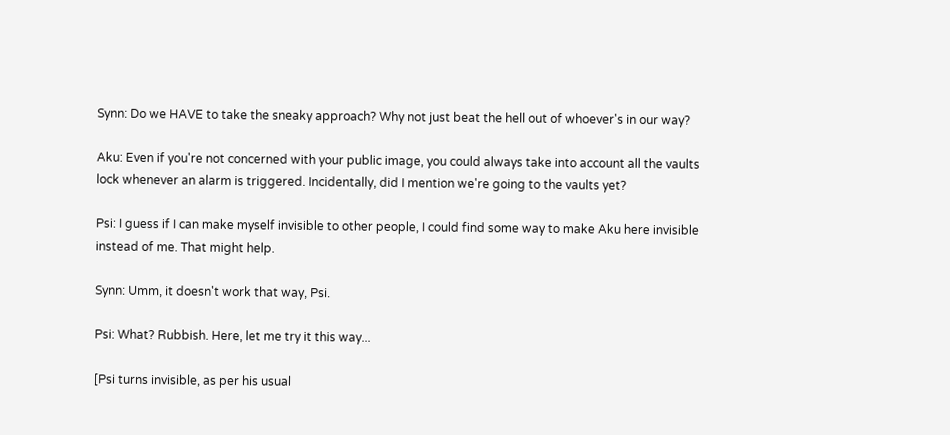Synn: Do we HAVE to take the sneaky approach? Why not just beat the hell out of whoever's in our way?

Aku: Even if you're not concerned with your public image, you could always take into account all the vaults lock whenever an alarm is triggered. Incidentally, did I mention we're going to the vaults yet?

Psi: I guess if I can make myself invisible to other people, I could find some way to make Aku here invisible instead of me. That might help.

Synn: Umm, it doesn't work that way, Psi.

Psi: What? Rubbish. Here, let me try it this way...

[Psi turns invisible, as per his usual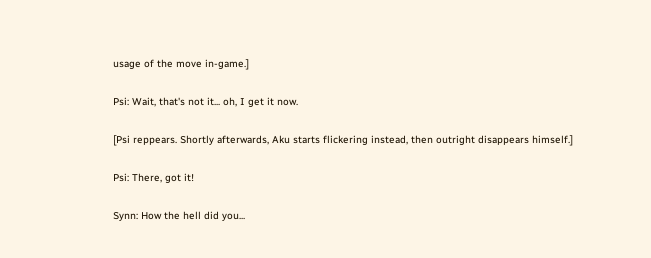usage of the move in-game.]

Psi: Wait, that's not it... oh, I get it now.

[Psi reppears. Shortly afterwards, Aku starts flickering instead, then outright disappears himself.]

Psi: There, got it!

Synn: How the hell did you...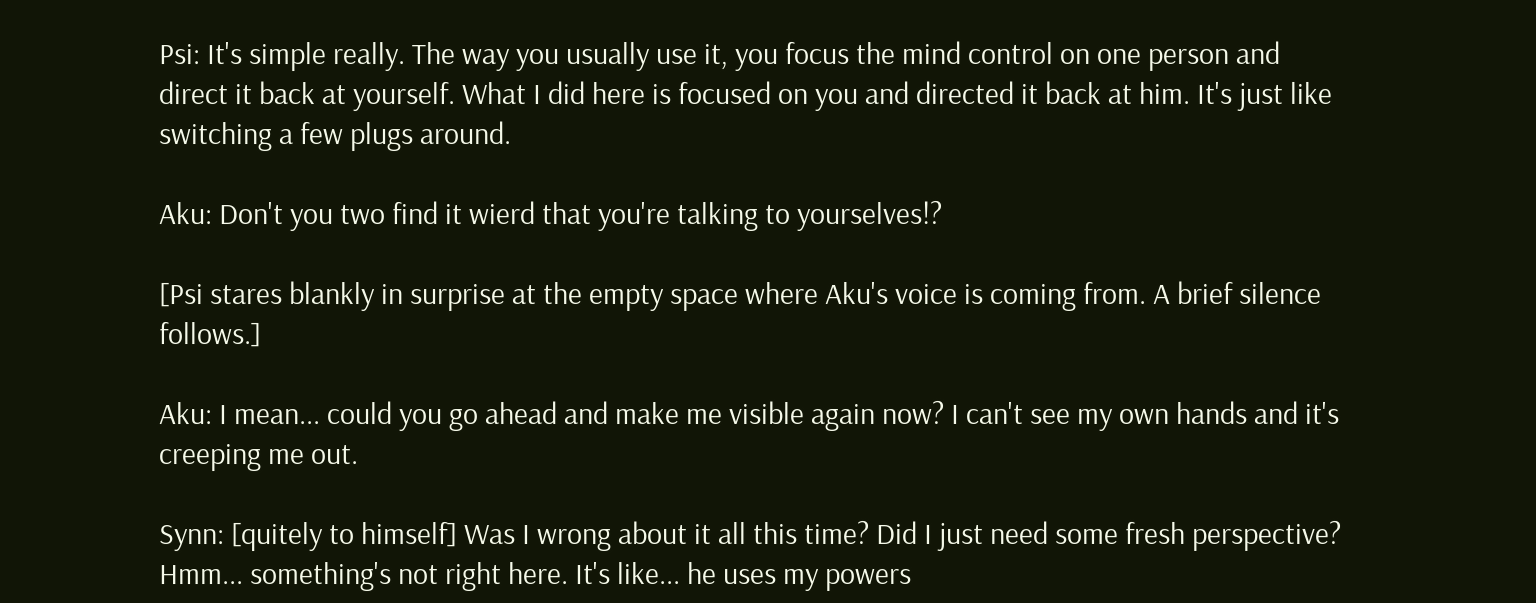Psi: It's simple really. The way you usually use it, you focus the mind control on one person and direct it back at yourself. What I did here is focused on you and directed it back at him. It's just like switching a few plugs around.

Aku: Don't you two find it wierd that you're talking to yourselves!?

[Psi stares blankly in surprise at the empty space where Aku's voice is coming from. A brief silence follows.]

Aku: I mean... could you go ahead and make me visible again now? I can't see my own hands and it's creeping me out.

Synn: [quitely to himself] Was I wrong about it all this time? Did I just need some fresh perspective? Hmm... something's not right here. It's like... he uses my powers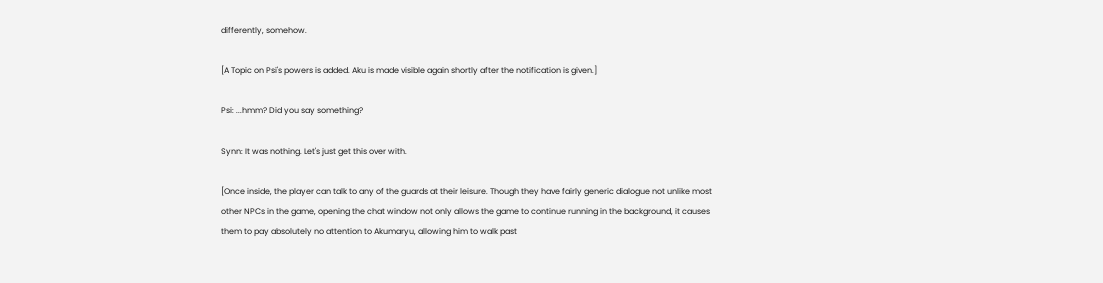differently, somehow.

[A Topic on Psi's powers is added. Aku is made visible again shortly after the notification is given.]

Psi: ...hmm? Did you say something?

Synn: It was nothing. Let's just get this over with.

[Once inside, the player can talk to any of the guards at their leisure. Though they have fairly generic dialogue not unlike most other NPCs in the game, opening the chat window not only allows the game to continue running in the background, it causes them to pay absolutely no attention to Akumaryu, allowing him to walk past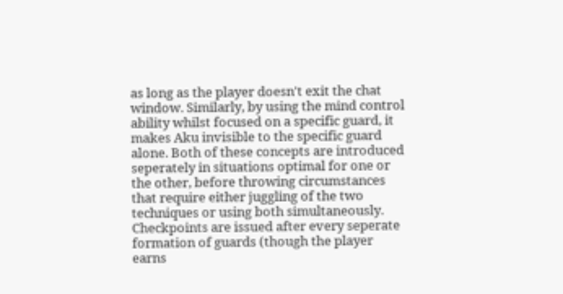as long as the player doesn't exit the chat window. Similarly, by using the mind control ability whilst focused on a specific guard, it makes Aku invisible to the specific guard alone. Both of these concepts are introduced seperately in situations optimal for one or the other, before throwing circumstances that require either juggling of the two techniques or using both simultaneously. Checkpoints are issued after every seperate formation of guards (though the player earns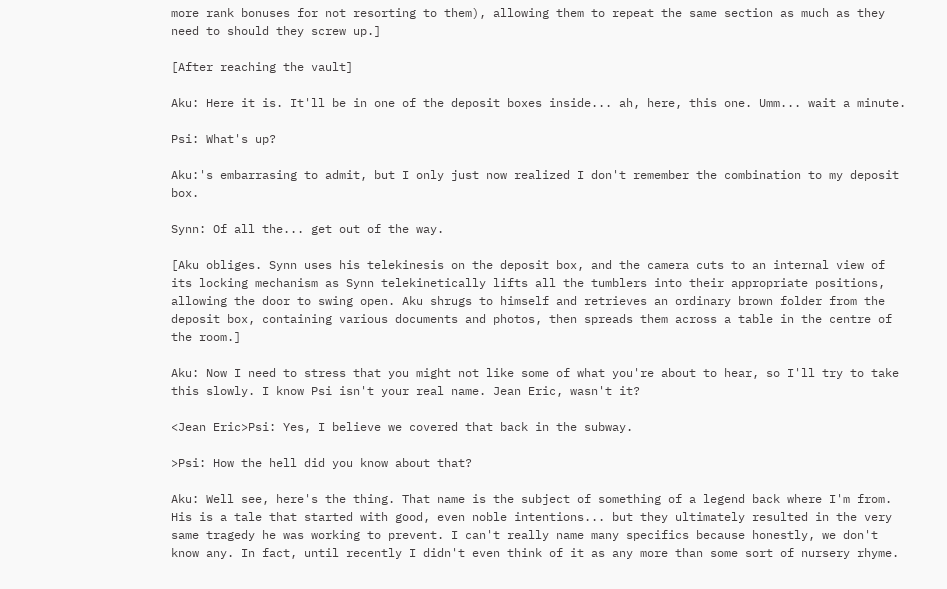more rank bonuses for not resorting to them), allowing them to repeat the same section as much as they need to should they screw up.]

[After reaching the vault]

Aku: Here it is. It'll be in one of the deposit boxes inside... ah, here, this one. Umm... wait a minute.

Psi: What's up?

Aku:'s embarrasing to admit, but I only just now realized I don't remember the combination to my deposit box.

Synn: Of all the... get out of the way.

[Aku obliges. Synn uses his telekinesis on the deposit box, and the camera cuts to an internal view of its locking mechanism as Synn telekinetically lifts all the tumblers into their appropriate positions, allowing the door to swing open. Aku shrugs to himself and retrieves an ordinary brown folder from the deposit box, containing various documents and photos, then spreads them across a table in the centre of the room.]

Aku: Now I need to stress that you might not like some of what you're about to hear, so I'll try to take this slowly. I know Psi isn't your real name. Jean Eric, wasn't it?

<Jean Eric>Psi: Yes, I believe we covered that back in the subway.

>Psi: How the hell did you know about that?

Aku: Well see, here's the thing. That name is the subject of something of a legend back where I'm from. His is a tale that started with good, even noble intentions... but they ultimately resulted in the very same tragedy he was working to prevent. I can't really name many specifics because honestly, we don't know any. In fact, until recently I didn't even think of it as any more than some sort of nursery rhyme.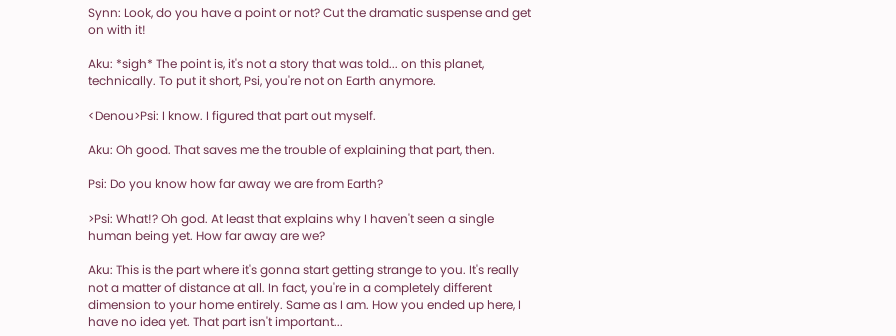Synn: Look, do you have a point or not? Cut the dramatic suspense and get on with it!

Aku: *sigh* The point is, it's not a story that was told... on this planet, technically. To put it short, Psi, you're not on Earth anymore.

<Denou>Psi: I know. I figured that part out myself.

Aku: Oh good. That saves me the trouble of explaining that part, then.

Psi: Do you know how far away we are from Earth?

>Psi: What!? Oh god. At least that explains why I haven't seen a single human being yet. How far away are we?

Aku: This is the part where it's gonna start getting strange to you. It's really not a matter of distance at all. In fact, you're in a completely different dimension to your home entirely. Same as I am. How you ended up here, I have no idea yet. That part isn't important...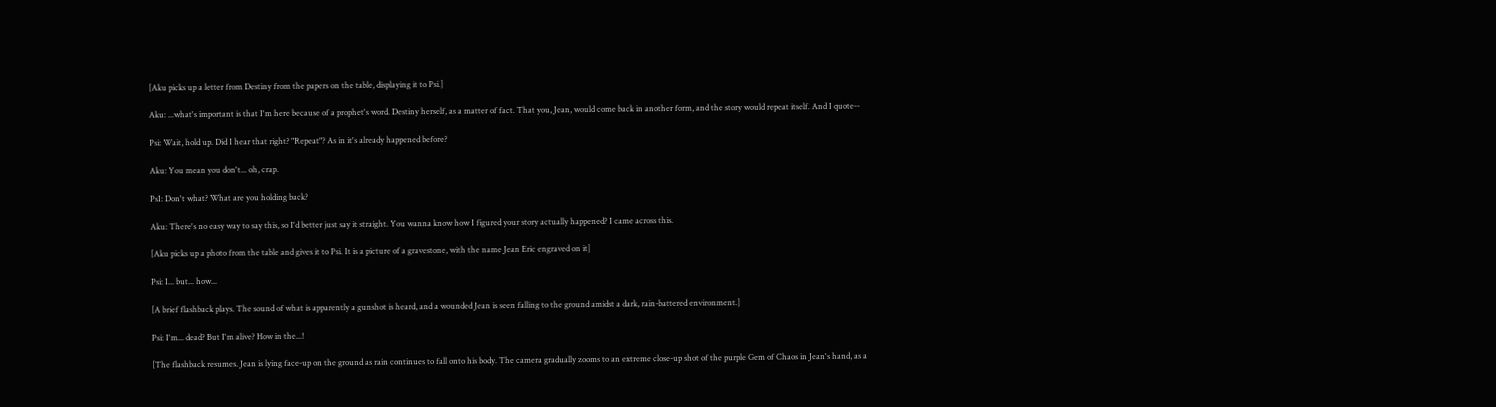[Aku picks up a letter from Destiny from the papers on the table, displaying it to Psi.]

Aku: ...what's important is that I'm here because of a prophet's word. Destiny herself, as a matter of fact. That you, Jean, would come back in another form, and the story would repeat itself. And I quote--

Psi: Wait, hold up. Did I hear that right? "Repeat"? As in it's already happened before?

Aku: You mean you don't... oh, crap.

PsI: Don't what? What are you holding back?

Aku: There's no easy way to say this, so I'd better just say it straight. You wanna know how I figured your story actually happened? I came across this.

[Aku picks up a photo from the table and gives it to Psi. It is a picture of a gravestone, with the name Jean Eric engraved on it]

Psi: I... but... how...

[A brief flashback plays. The sound of what is apparently a gunshot is heard, and a wounded Jean is seen falling to the ground amidst a dark, rain-battered environment.]

Psi: I'm... dead? But I'm alive? How in the...!

[The flashback resumes. Jean is lying face-up on the ground as rain continues to fall onto his body. The camera gradually zooms to an extreme close-up shot of the purple Gem of Chaos in Jean's hand, as a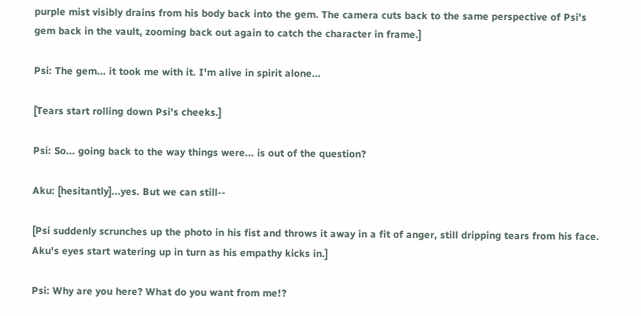purple mist visibly drains from his body back into the gem. The camera cuts back to the same perspective of Psi's gem back in the vault, zooming back out again to catch the character in frame.]

Psi: The gem... it took me with it. I'm alive in spirit alone...

[Tears start rolling down Psi's cheeks.]

Psi: So... going back to the way things were... is out of the question?

Aku: [hesitantly]...yes. But we can still--

[Psi suddenly scrunches up the photo in his fist and throws it away in a fit of anger, still dripping tears from his face. Aku's eyes start watering up in turn as his empathy kicks in.]

Psi: Why are you here? What do you want from me!?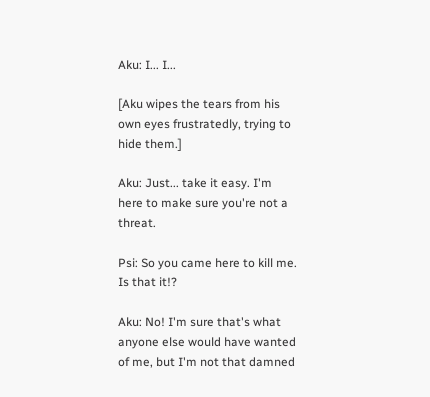Aku: I... I...

[Aku wipes the tears from his own eyes frustratedly, trying to hide them.]

Aku: Just... take it easy. I'm here to make sure you're not a threat.

Psi: So you came here to kill me. Is that it!?

Aku: No! I'm sure that's what anyone else would have wanted of me, but I'm not that damned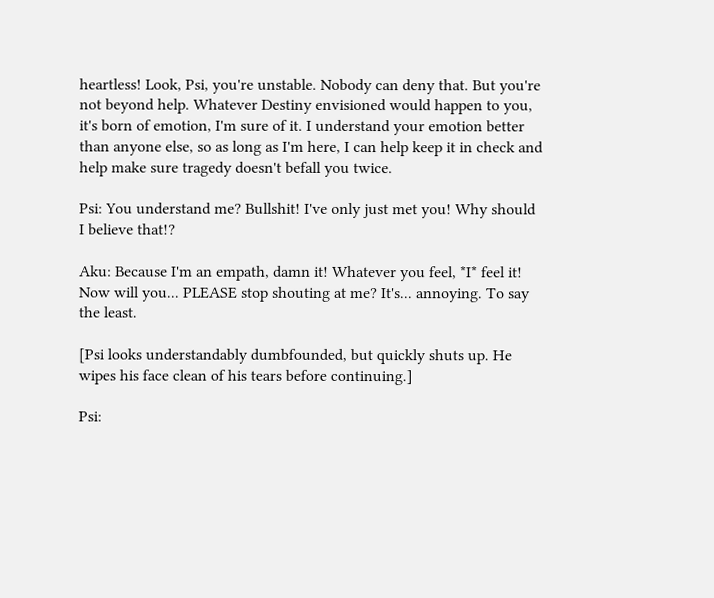heartless! Look, Psi, you're unstable. Nobody can deny that. But you're not beyond help. Whatever Destiny envisioned would happen to you, it's born of emotion, I'm sure of it. I understand your emotion better than anyone else, so as long as I'm here, I can help keep it in check and help make sure tragedy doesn't befall you twice.

Psi: You understand me? Bullshit! I've only just met you! Why should I believe that!?

Aku: Because I'm an empath, damn it! Whatever you feel, *I* feel it! Now will you... PLEASE stop shouting at me? It's... annoying. To say the least.

[Psi looks understandably dumbfounded, but quickly shuts up. He wipes his face clean of his tears before continuing.]

Psi: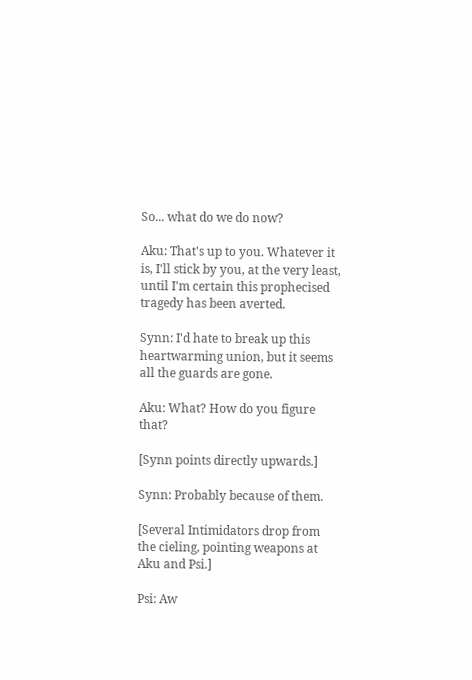So... what do we do now?

Aku: That's up to you. Whatever it is, I'll stick by you, at the very least, until I'm certain this prophecised tragedy has been averted.

Synn: I'd hate to break up this heartwarming union, but it seems all the guards are gone.

Aku: What? How do you figure that?

[Synn points directly upwards.]

Synn: Probably because of them.

[Several Intimidators drop from the cieling, pointing weapons at Aku and Psi.]

Psi: Aw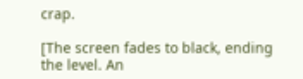crap.

[The screen fades to black, ending the level. An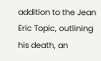addition to the Jean Eric Topic, outlining his death, an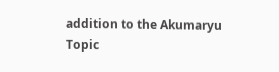addition to the Akumaryu Topic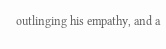outlinging his empathy, and a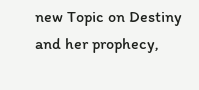new Topic on Destiny and her prophecy,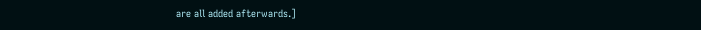are all added afterwards.]